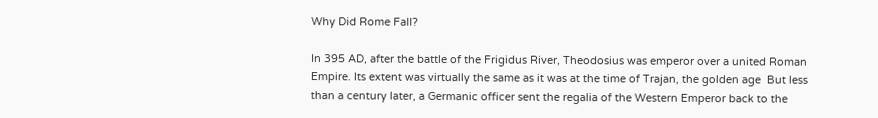Why Did Rome Fall?

In 395 AD, after the battle of the Frigidus River, Theodosius was emperor over a united Roman Empire. Its extent was virtually the same as it was at the time of Trajan, the golden age  But less than a century later, a Germanic officer sent the regalia of the Western Emperor back to the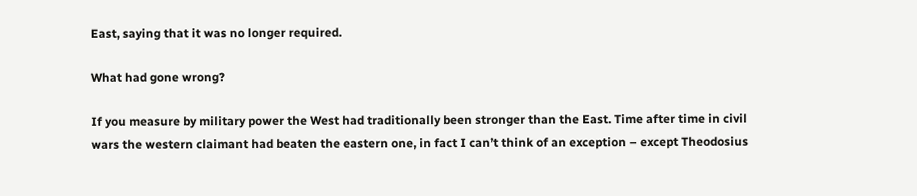East, saying that it was no longer required.

What had gone wrong?

If you measure by military power the West had traditionally been stronger than the East. Time after time in civil wars the western claimant had beaten the eastern one, in fact I can’t think of an exception – except Theodosius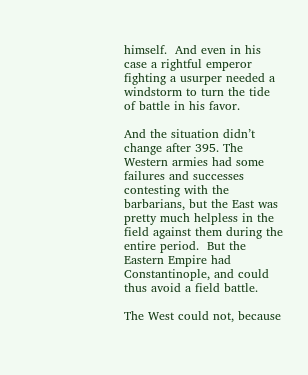himself.  And even in his case a rightful emperor fighting a usurper needed a windstorm to turn the tide of battle in his favor.

And the situation didn’t change after 395. The Western armies had some failures and successes contesting with the barbarians, but the East was pretty much helpless in the field against them during the entire period.  But the Eastern Empire had Constantinople, and could thus avoid a field battle.

The West could not, because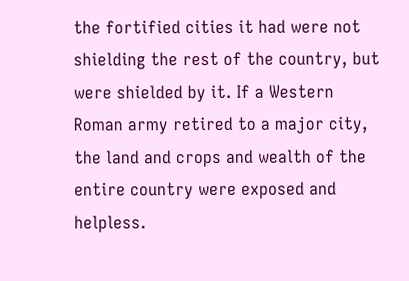the fortified cities it had were not shielding the rest of the country, but were shielded by it. If a Western Roman army retired to a major city, the land and crops and wealth of the entire country were exposed and helpless.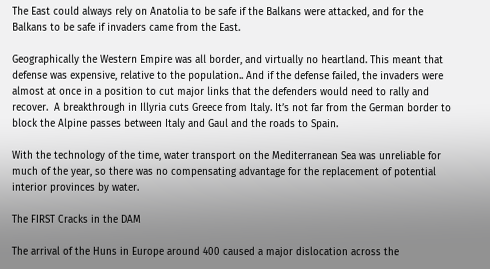The East could always rely on Anatolia to be safe if the Balkans were attacked, and for the Balkans to be safe if invaders came from the East.

Geographically the Western Empire was all border, and virtually no heartland. This meant that defense was expensive, relative to the population.. And if the defense failed, the invaders were almost at once in a position to cut major links that the defenders would need to rally and recover.  A breakthrough in Illyria cuts Greece from Italy. It’s not far from the German border to block the Alpine passes between Italy and Gaul and the roads to Spain.

With the technology of the time, water transport on the Mediterranean Sea was unreliable for much of the year, so there was no compensating advantage for the replacement of potential interior provinces by water.

The FIRST Cracks in the DAM

The arrival of the Huns in Europe around 400 caused a major dislocation across the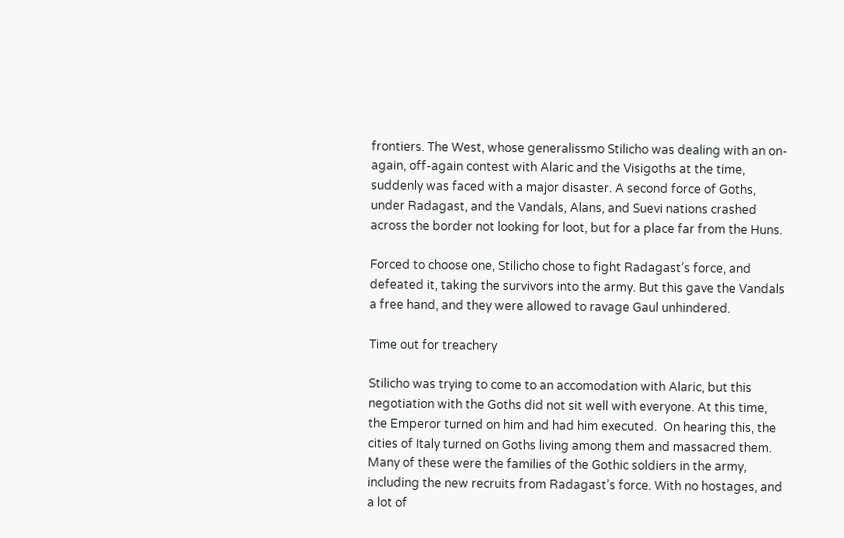frontiers. The West, whose generalissmo Stilicho was dealing with an on-again, off-again contest with Alaric and the Visigoths at the time, suddenly was faced with a major disaster. A second force of Goths, under Radagast, and the Vandals, Alans, and Suevi nations crashed across the border not looking for loot, but for a place far from the Huns.

Forced to choose one, Stilicho chose to fight Radagast’s force, and defeated it, taking the survivors into the army. But this gave the Vandals a free hand, and they were allowed to ravage Gaul unhindered.

Time out for treachery

Stilicho was trying to come to an accomodation with Alaric, but this negotiation with the Goths did not sit well with everyone. At this time, the Emperor turned on him and had him executed.  On hearing this, the cities of Italy turned on Goths living among them and massacred them. Many of these were the families of the Gothic soldiers in the army, including the new recruits from Radagast’s force. With no hostages, and a lot of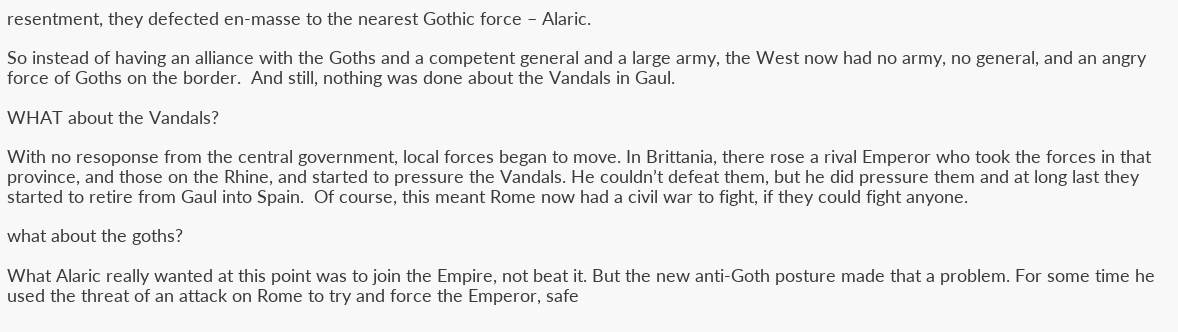resentment, they defected en-masse to the nearest Gothic force – Alaric.

So instead of having an alliance with the Goths and a competent general and a large army, the West now had no army, no general, and an angry force of Goths on the border.  And still, nothing was done about the Vandals in Gaul.

WHAT about the Vandals?

With no resoponse from the central government, local forces began to move. In Brittania, there rose a rival Emperor who took the forces in that province, and those on the Rhine, and started to pressure the Vandals. He couldn’t defeat them, but he did pressure them and at long last they started to retire from Gaul into Spain.  Of course, this meant Rome now had a civil war to fight, if they could fight anyone.

what about the goths?

What Alaric really wanted at this point was to join the Empire, not beat it. But the new anti-Goth posture made that a problem. For some time he used the threat of an attack on Rome to try and force the Emperor, safe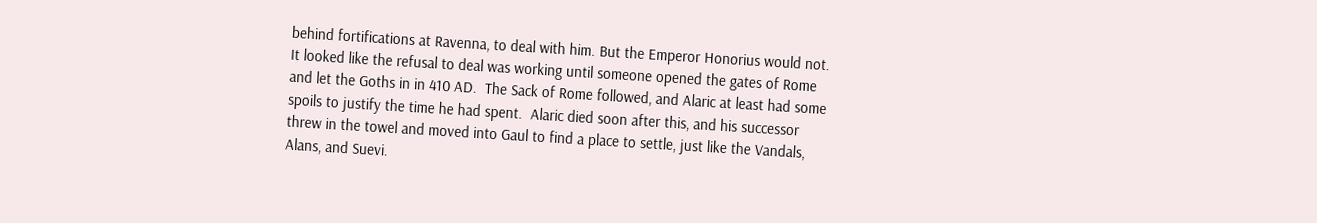behind fortifications at Ravenna, to deal with him. But the Emperor Honorius would not.  It looked like the refusal to deal was working until someone opened the gates of Rome and let the Goths in in 410 AD.  The Sack of Rome followed, and Alaric at least had some spoils to justify the time he had spent.  Alaric died soon after this, and his successor threw in the towel and moved into Gaul to find a place to settle, just like the Vandals, Alans, and Suevi.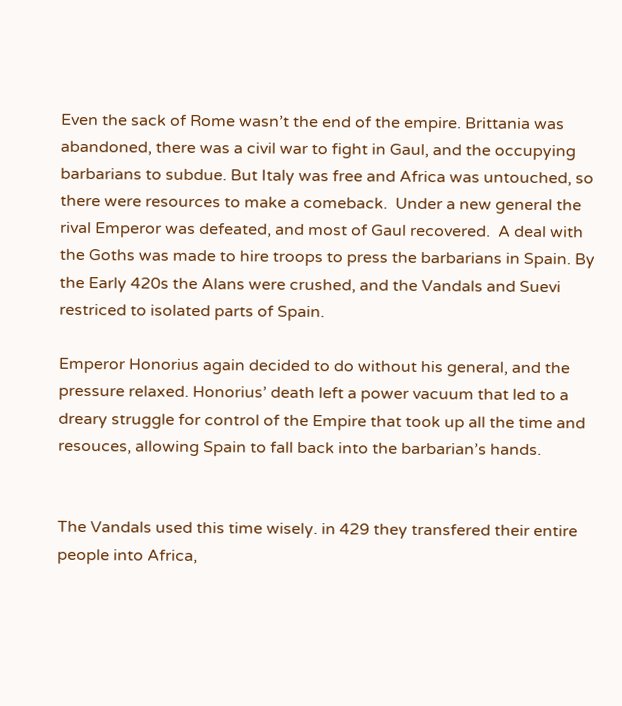Even the sack of Rome wasn’t the end of the empire. Brittania was abandoned, there was a civil war to fight in Gaul, and the occupying barbarians to subdue. But Italy was free and Africa was untouched, so there were resources to make a comeback.  Under a new general the rival Emperor was defeated, and most of Gaul recovered.  A deal with the Goths was made to hire troops to press the barbarians in Spain. By the Early 420s the Alans were crushed, and the Vandals and Suevi restriced to isolated parts of Spain.

Emperor Honorius again decided to do without his general, and the pressure relaxed. Honorius’ death left a power vacuum that led to a dreary struggle for control of the Empire that took up all the time and resouces, allowing Spain to fall back into the barbarian’s hands.


The Vandals used this time wisely. in 429 they transfered their entire people into Africa,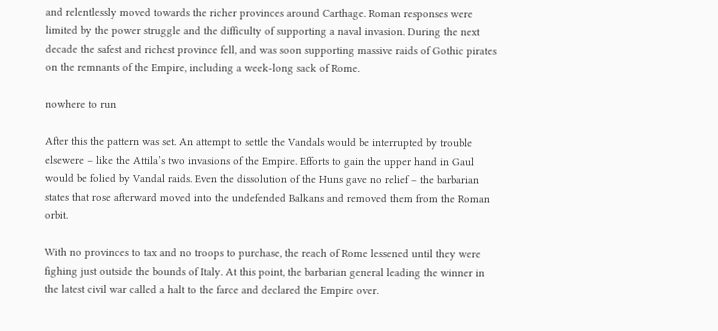and relentlessly moved towards the richer provinces around Carthage. Roman responses were limited by the power struggle and the difficulty of supporting a naval invasion. During the next decade the safest and richest province fell, and was soon supporting massive raids of Gothic pirates on the remnants of the Empire, including a week-long sack of Rome.

nowhere to run

After this the pattern was set. An attempt to settle the Vandals would be interrupted by trouble elsewere – like the Attila’s two invasions of the Empire. Efforts to gain the upper hand in Gaul would be folied by Vandal raids. Even the dissolution of the Huns gave no relief – the barbarian states that rose afterward moved into the undefended Balkans and removed them from the Roman orbit.

With no provinces to tax and no troops to purchase, the reach of Rome lessened until they were fighing just outside the bounds of Italy. At this point, the barbarian general leading the winner in the latest civil war called a halt to the farce and declared the Empire over.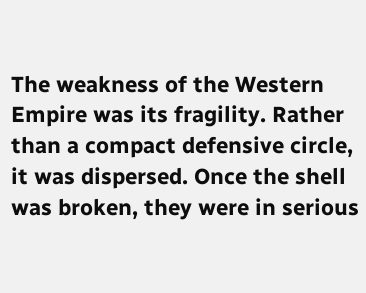The weakness of the Western Empire was its fragility. Rather than a compact defensive circle, it was dispersed. Once the shell was broken, they were in serious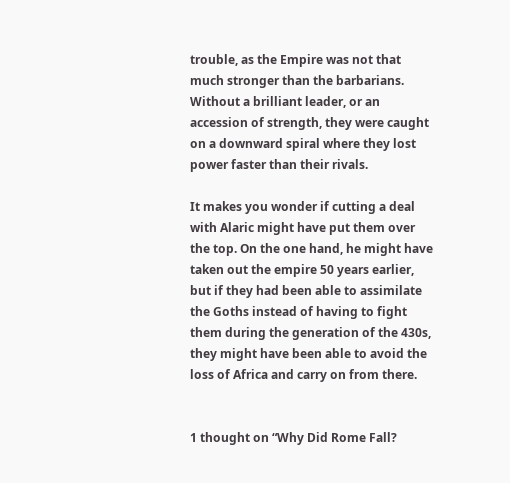trouble, as the Empire was not that much stronger than the barbarians. Without a brilliant leader, or an accession of strength, they were caught on a downward spiral where they lost power faster than their rivals.

It makes you wonder if cutting a deal with Alaric might have put them over the top. On the one hand, he might have taken out the empire 50 years earlier, but if they had been able to assimilate the Goths instead of having to fight them during the generation of the 430s, they might have been able to avoid the loss of Africa and carry on from there.


1 thought on “Why Did Rome Fall?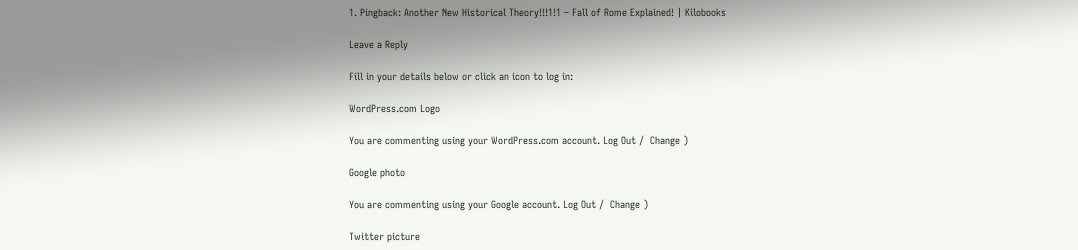1. Pingback: Another New Historical Theory!!!1!1 – Fall of Rome Explained! | Kilobooks

Leave a Reply

Fill in your details below or click an icon to log in:

WordPress.com Logo

You are commenting using your WordPress.com account. Log Out /  Change )

Google photo

You are commenting using your Google account. Log Out /  Change )

Twitter picture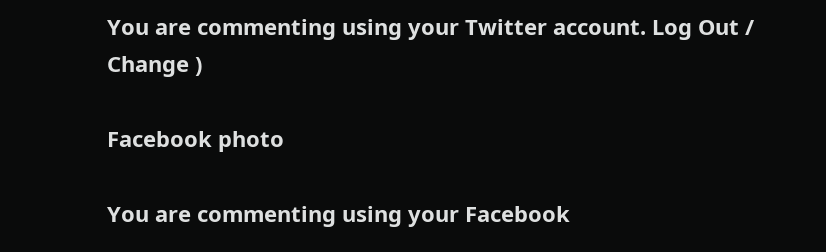You are commenting using your Twitter account. Log Out /  Change )

Facebook photo

You are commenting using your Facebook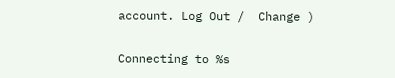account. Log Out /  Change )

Connecting to %s